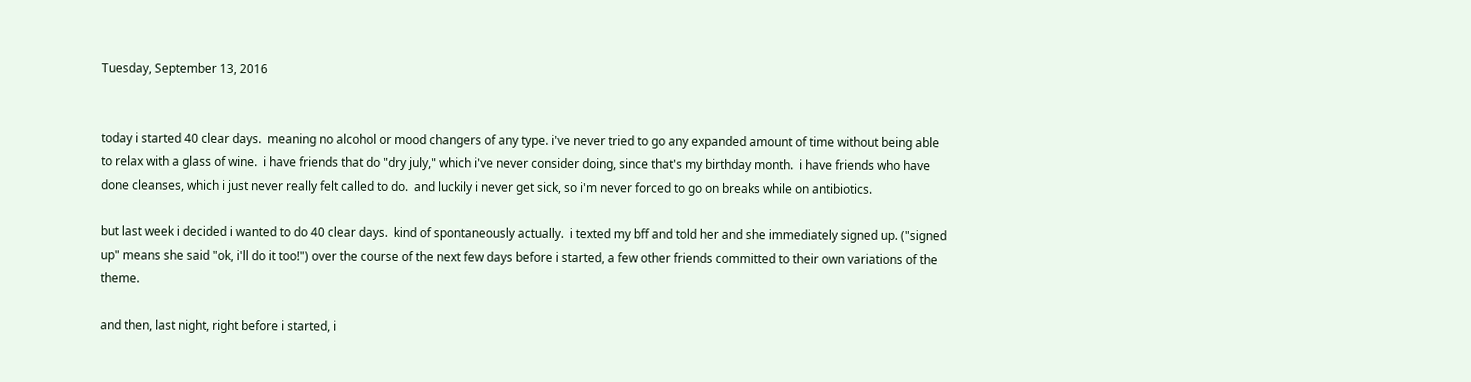Tuesday, September 13, 2016


today i started 40 clear days.  meaning no alcohol or mood changers of any type. i've never tried to go any expanded amount of time without being able to relax with a glass of wine.  i have friends that do "dry july," which i've never consider doing, since that's my birthday month.  i have friends who have done cleanses, which i just never really felt called to do.  and luckily i never get sick, so i'm never forced to go on breaks while on antibiotics.

but last week i decided i wanted to do 40 clear days.  kind of spontaneously actually.  i texted my bff and told her and she immediately signed up. ("signed up" means she said "ok, i'll do it too!") over the course of the next few days before i started, a few other friends committed to their own variations of the theme.

and then, last night, right before i started, i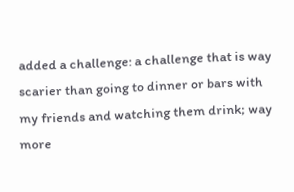added a challenge: a challenge that is way scarier than going to dinner or bars with my friends and watching them drink; way more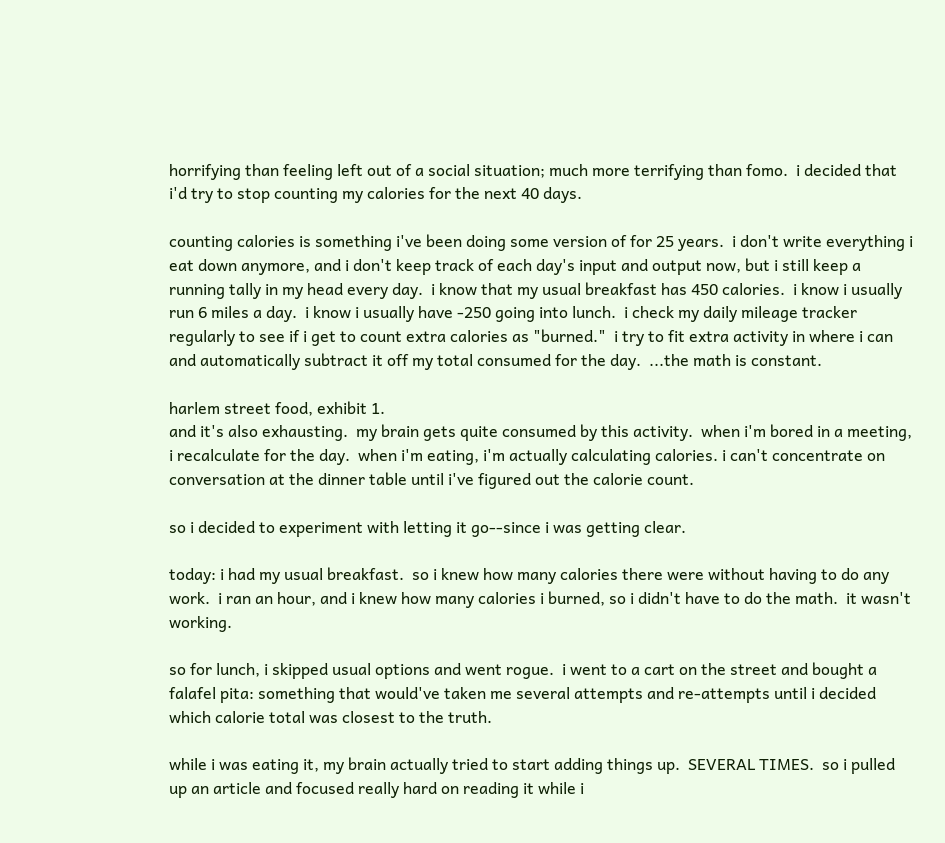horrifying than feeling left out of a social situation; much more terrifying than fomo.  i decided that i'd try to stop counting my calories for the next 40 days.

counting calories is something i've been doing some version of for 25 years.  i don't write everything i eat down anymore, and i don't keep track of each day's input and output now, but i still keep a running tally in my head every day.  i know that my usual breakfast has 450 calories.  i know i usually run 6 miles a day.  i know i usually have -250 going into lunch.  i check my daily mileage tracker regularly to see if i get to count extra calories as "burned."  i try to fit extra activity in where i can and automatically subtract it off my total consumed for the day.  ...the math is constant.

harlem street food, exhibit 1.
and it's also exhausting.  my brain gets quite consumed by this activity.  when i'm bored in a meeting, i recalculate for the day.  when i'm eating, i'm actually calculating calories. i can't concentrate on conversation at the dinner table until i've figured out the calorie count.

so i decided to experiment with letting it go--since i was getting clear.

today: i had my usual breakfast.  so i knew how many calories there were without having to do any work.  i ran an hour, and i knew how many calories i burned, so i didn't have to do the math.  it wasn't working.

so for lunch, i skipped usual options and went rogue.  i went to a cart on the street and bought a falafel pita: something that would've taken me several attempts and re-attempts until i decided which calorie total was closest to the truth.

while i was eating it, my brain actually tried to start adding things up.  SEVERAL TIMES.  so i pulled up an article and focused really hard on reading it while i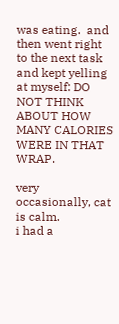was eating.  and then went right to the next task and kept yelling at myself: DO NOT THINK ABOUT HOW MANY CALORIES WERE IN THAT WRAP.

very occasionally, cat is calm.
i had a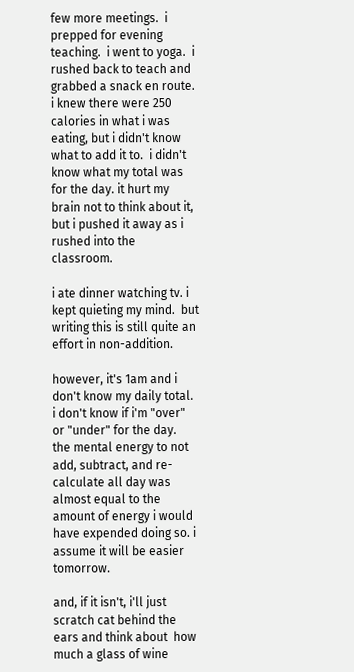few more meetings.  i prepped for evening teaching.  i went to yoga.  i rushed back to teach and grabbed a snack en route.  i knew there were 250 calories in what i was eating, but i didn't know what to add it to.  i didn't know what my total was for the day. it hurt my brain not to think about it, but i pushed it away as i rushed into the classroom.

i ate dinner watching tv. i kept quieting my mind.  but writing this is still quite an effort in non-addition.

however, it's 1am and i don't know my daily total.  i don't know if i'm "over" or "under" for the day.  the mental energy to not add, subtract, and re-calculate all day was almost equal to the amount of energy i would have expended doing so. i assume it will be easier tomorrow.

and, if it isn't, i'll just scratch cat behind the ears and think about  how much a glass of wine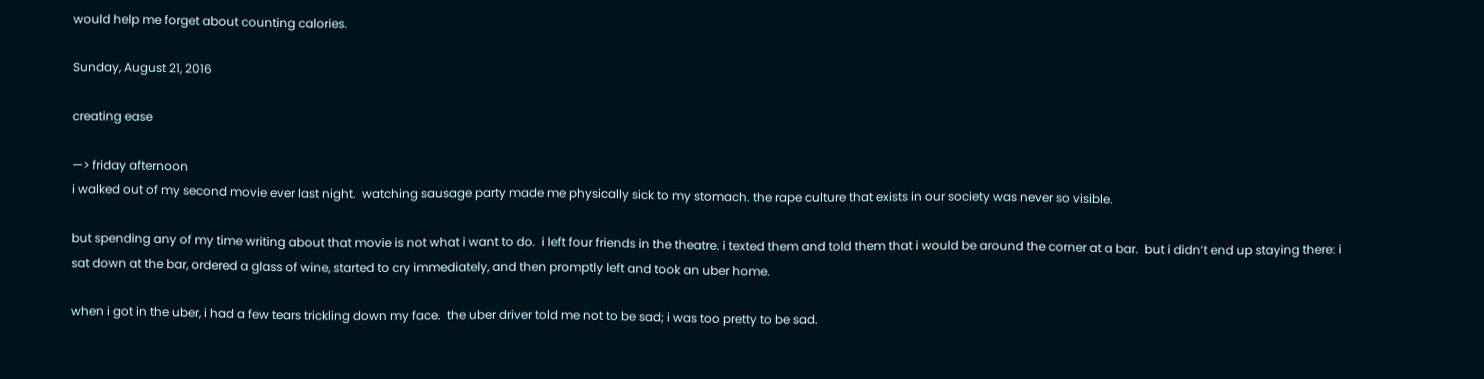would help me forget about counting calories.

Sunday, August 21, 2016

creating ease

—> friday afternoon
i walked out of my second movie ever last night.  watching sausage party made me physically sick to my stomach. the rape culture that exists in our society was never so visible.

but spending any of my time writing about that movie is not what i want to do.  i left four friends in the theatre. i texted them and told them that i would be around the corner at a bar.  but i didn’t end up staying there: i sat down at the bar, ordered a glass of wine, started to cry immediately, and then promptly left and took an uber home.

when i got in the uber, i had a few tears trickling down my face.  the uber driver told me not to be sad; i was too pretty to be sad.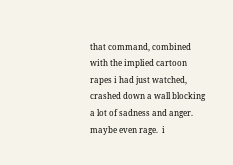that command, combined with the implied cartoon rapes i had just watched, crashed down a wall blocking a lot of sadness and anger.  maybe even rage.  i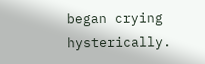began crying hysterically.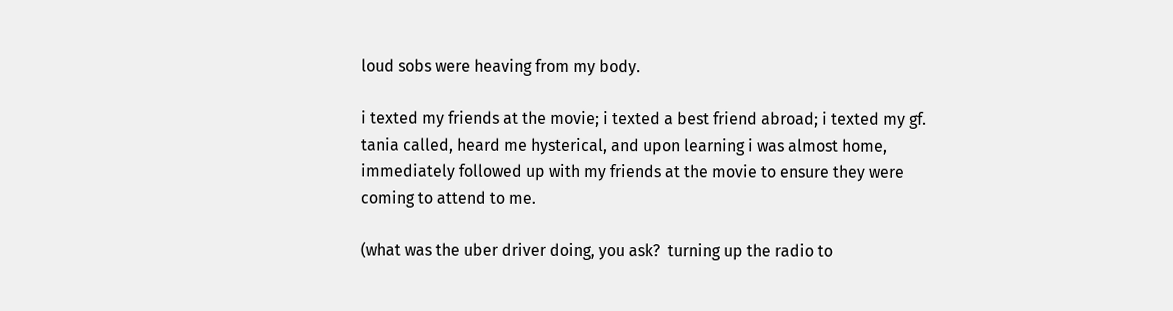loud sobs were heaving from my body.

i texted my friends at the movie; i texted a best friend abroad; i texted my gf.  tania called, heard me hysterical, and upon learning i was almost home, immediately followed up with my friends at the movie to ensure they were coming to attend to me.

(what was the uber driver doing, you ask?  turning up the radio to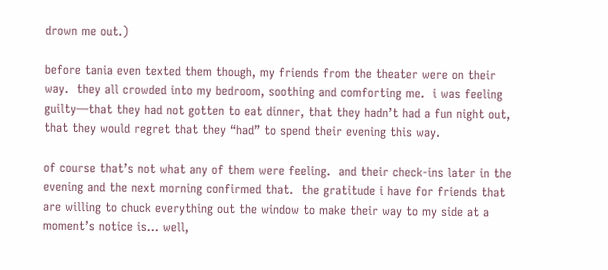drown me out.)

before tania even texted them though, my friends from the theater were on their way.  they all crowded into my bedroom, soothing and comforting me.  i was feeling guilty—that they had not gotten to eat dinner, that they hadn’t had a fun night out, that they would regret that they “had” to spend their evening this way.

of course that’s not what any of them were feeling.  and their check-ins later in the evening and the next morning confirmed that.  the gratitude i have for friends that are willing to chuck everything out the window to make their way to my side at a moment’s notice is… well,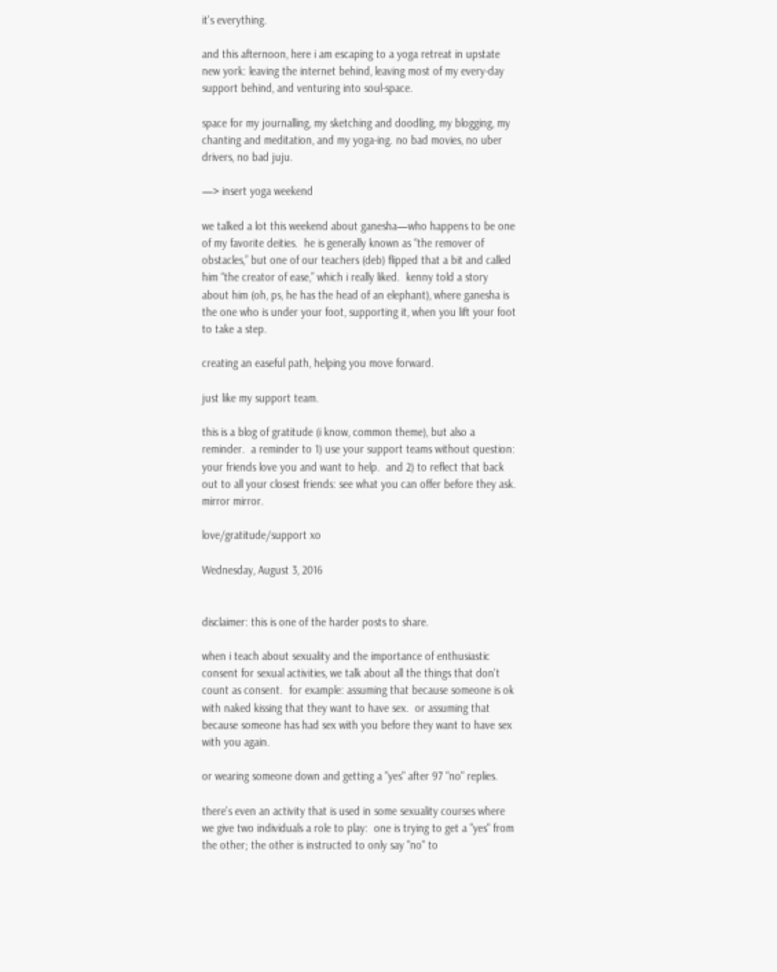it's everything.

and this afternoon, here i am escaping to a yoga retreat in upstate new york: leaving the internet behind, leaving most of my every-day support behind, and venturing into soul-space.

space for my journalling, my sketching and doodling, my blogging, my chanting and meditation, and my yoga-ing. no bad movies, no uber drivers, no bad juju.

—> insert yoga weekend

we talked a lot this weekend about ganesha—who happens to be one of my favorite deities.  he is generally known as “the remover of obstacles,” but one of our teachers (deb) flipped that a bit and called him “the creator of ease,” which i really liked.  kenny told a story about him (oh, ps, he has the head of an elephant), where ganesha is the one who is under your foot, supporting it, when you lift your foot to take a step.

creating an easeful path, helping you move forward.

just like my support team.

this is a blog of gratitude (i know, common theme), but also a reminder.  a reminder to 1) use your support teams without question: your friends love you and want to help.  and 2) to reflect that back out to all your closest friends: see what you can offer before they ask.  mirror mirror.

love/gratitude/support xo

Wednesday, August 3, 2016


disclaimer: this is one of the harder posts to share.

when i teach about sexuality and the importance of enthusiastic consent for sexual activities, we talk about all the things that don't count as consent.  for example: assuming that because someone is ok with naked kissing that they want to have sex.  or assuming that because someone has had sex with you before they want to have sex with you again.

or wearing someone down and getting a "yes" after 97 "no" replies.

there's even an activity that is used in some sexuality courses where we give two individuals a role to play:  one is trying to get a "yes" from the other; the other is instructed to only say "no" to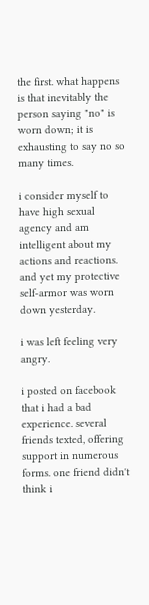the first. what happens is that inevitably the person saying "no" is worn down; it is exhausting to say no so many times.

i consider myself to have high sexual agency and am intelligent about my actions and reactions.  and yet my protective self-armor was worn down yesterday.

i was left feeling very angry.

i posted on facebook that i had a bad experience. several friends texted, offering support in numerous forms. one friend didn't think i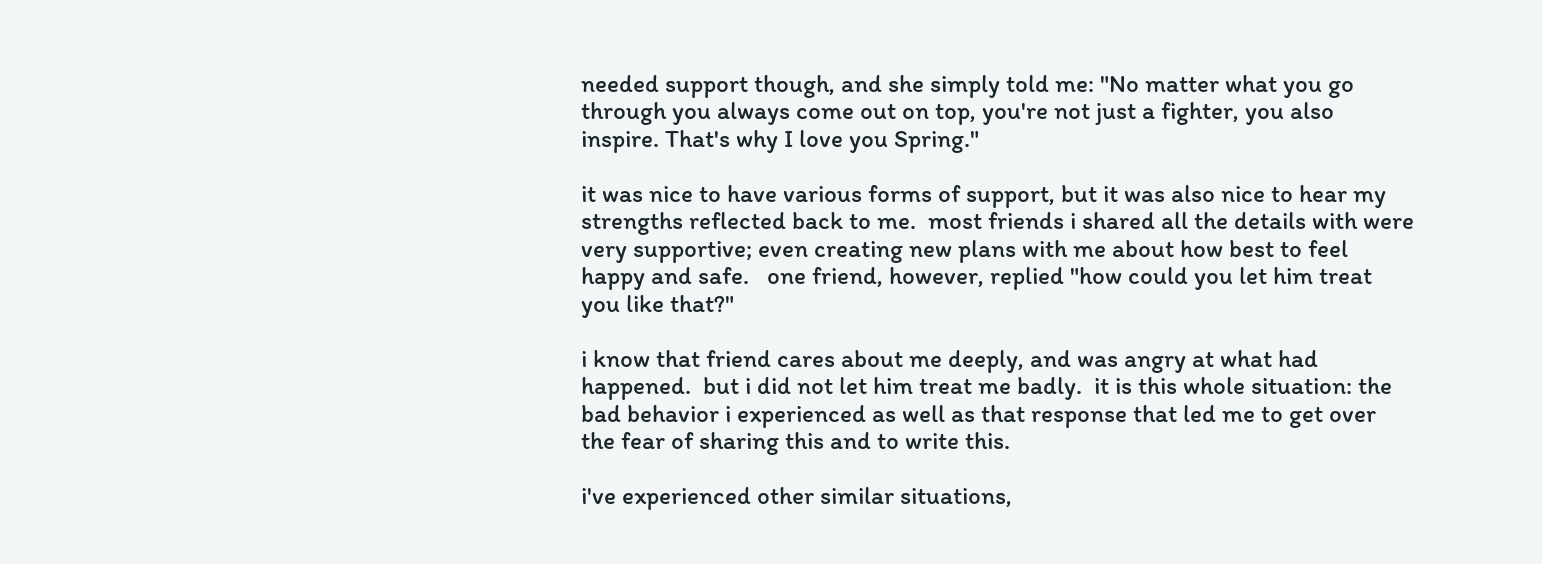needed support though, and she simply told me: "No matter what you go through you always come out on top, you're not just a fighter, you also inspire. That's why I love you Spring."

it was nice to have various forms of support, but it was also nice to hear my strengths reflected back to me.  most friends i shared all the details with were very supportive; even creating new plans with me about how best to feel happy and safe.   one friend, however, replied "how could you let him treat you like that?"

i know that friend cares about me deeply, and was angry at what had happened.  but i did not let him treat me badly.  it is this whole situation: the bad behavior i experienced as well as that response that led me to get over the fear of sharing this and to write this.

i've experienced other similar situations,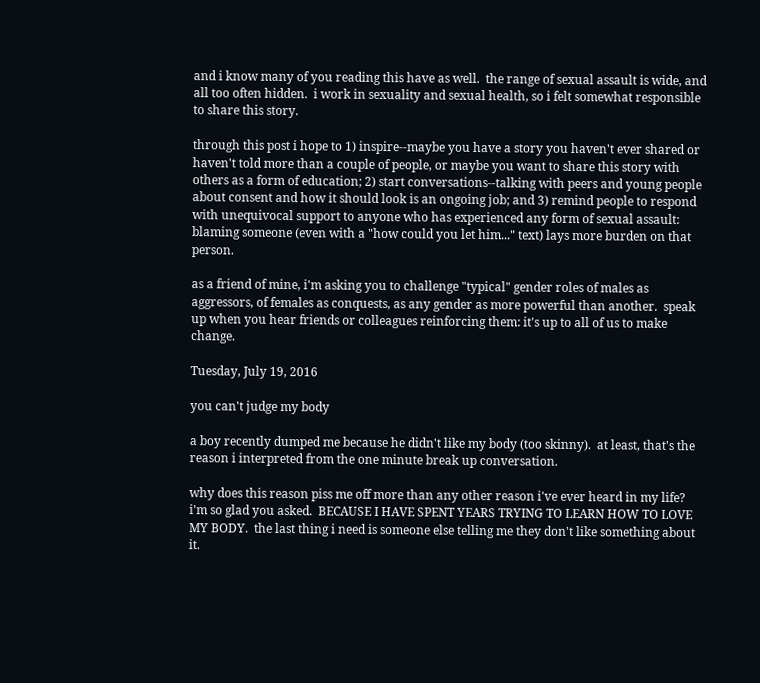and i know many of you reading this have as well.  the range of sexual assault is wide, and all too often hidden.  i work in sexuality and sexual health, so i felt somewhat responsible to share this story.

through this post i hope to 1) inspire--maybe you have a story you haven't ever shared or haven't told more than a couple of people, or maybe you want to share this story with others as a form of education; 2) start conversations--talking with peers and young people about consent and how it should look is an ongoing job; and 3) remind people to respond with unequivocal support to anyone who has experienced any form of sexual assault: blaming someone (even with a "how could you let him..." text) lays more burden on that person.

as a friend of mine, i'm asking you to challenge "typical" gender roles of males as aggressors, of females as conquests, as any gender as more powerful than another.  speak up when you hear friends or colleagues reinforcing them: it's up to all of us to make change.

Tuesday, July 19, 2016

you can't judge my body

a boy recently dumped me because he didn't like my body (too skinny).  at least, that's the reason i interpreted from the one minute break up conversation.

why does this reason piss me off more than any other reason i've ever heard in my life?  i'm so glad you asked.  BECAUSE I HAVE SPENT YEARS TRYING TO LEARN HOW TO LOVE MY BODY.  the last thing i need is someone else telling me they don't like something about it.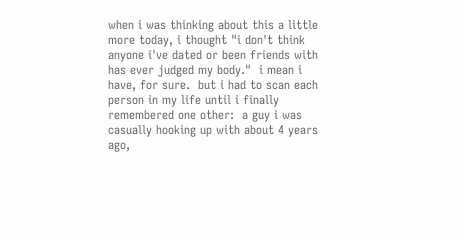when i was thinking about this a little more today, i thought "i don't think anyone i've dated or been friends with has ever judged my body."  i mean i have, for sure.  but i had to scan each person in my life until i finally remembered one other:  a guy i was casually hooking up with about 4 years ago,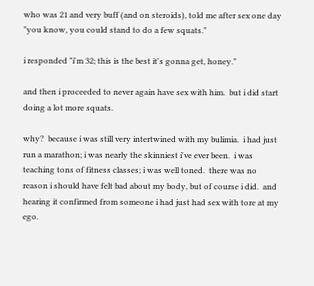who was 21 and very buff (and on steroids), told me after sex one day "you know, you could stand to do a few squats."

i responded "i'm 32; this is the best it's gonna get, honey."

and then i proceeded to never again have sex with him.  but i did start doing a lot more squats.

why?  because i was still very intertwined with my bulimia.  i had just run a marathon; i was nearly the skinniest i've ever been.  i was teaching tons of fitness classes; i was well toned.  there was no reason i should have felt bad about my body, but of course i did.  and hearing it confirmed from someone i had just had sex with tore at my ego.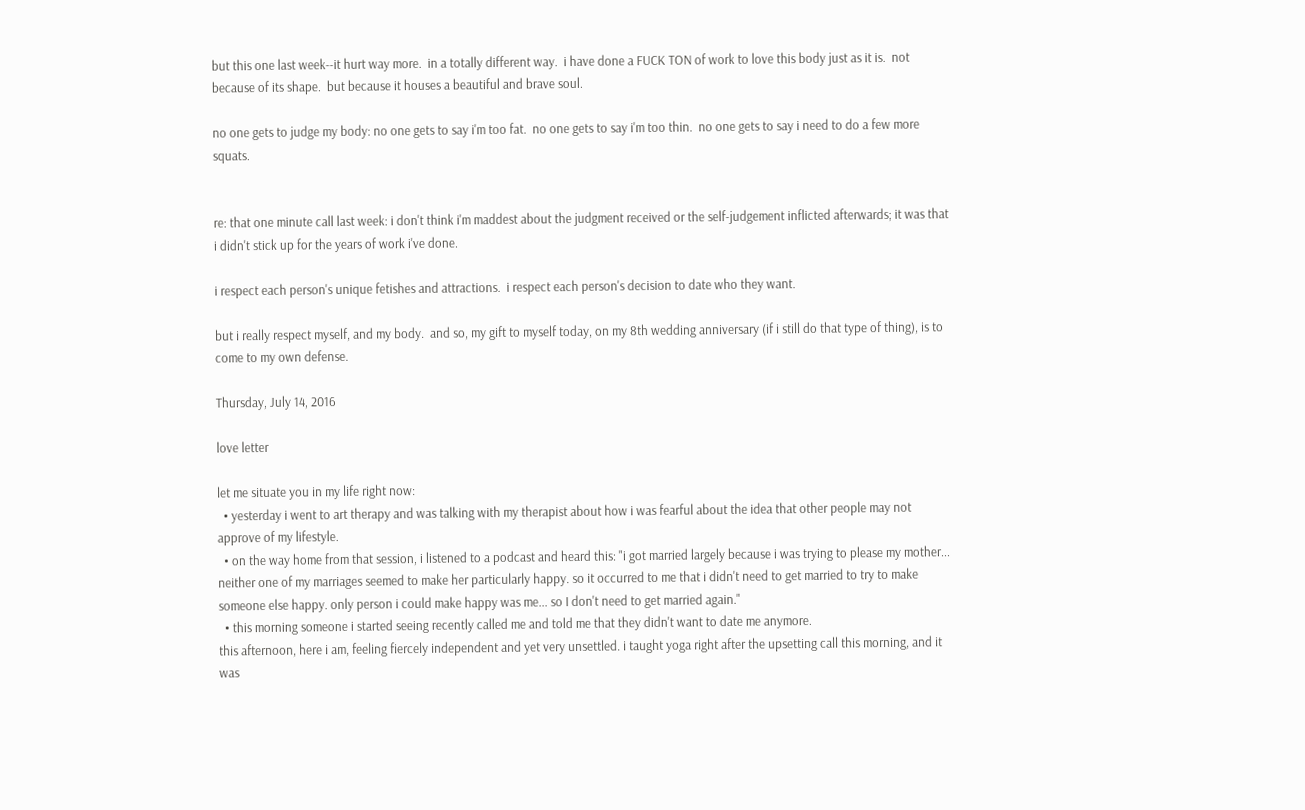but this one last week--it hurt way more.  in a totally different way.  i have done a FUCK TON of work to love this body just as it is.  not because of its shape.  but because it houses a beautiful and brave soul.

no one gets to judge my body: no one gets to say i'm too fat.  no one gets to say i'm too thin.  no one gets to say i need to do a few more squats.


re: that one minute call last week: i don't think i'm maddest about the judgment received or the self-judgement inflicted afterwards; it was that i didn't stick up for the years of work i've done.

i respect each person's unique fetishes and attractions.  i respect each person's decision to date who they want.

but i really respect myself, and my body.  and so, my gift to myself today, on my 8th wedding anniversary (if i still do that type of thing), is to come to my own defense.

Thursday, July 14, 2016

love letter

let me situate you in my life right now:
  • yesterday i went to art therapy and was talking with my therapist about how i was fearful about the idea that other people may not approve of my lifestyle.
  • on the way home from that session, i listened to a podcast and heard this: "i got married largely because i was trying to please my mother... neither one of my marriages seemed to make her particularly happy. so it occurred to me that i didn't need to get married to try to make someone else happy. only person i could make happy was me... so I don't need to get married again."
  • this morning someone i started seeing recently called me and told me that they didn't want to date me anymore.
this afternoon, here i am, feeling fiercely independent and yet very unsettled. i taught yoga right after the upsetting call this morning, and it was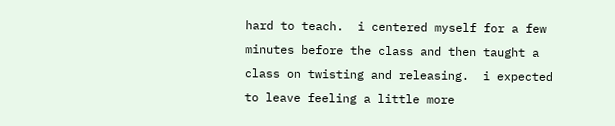hard to teach.  i centered myself for a few minutes before the class and then taught a class on twisting and releasing.  i expected to leave feeling a little more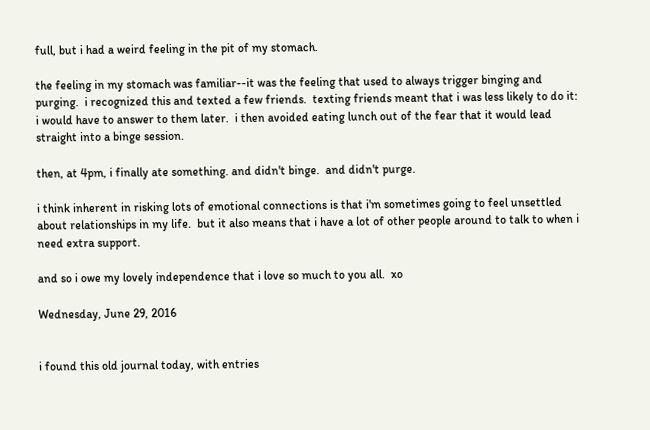full, but i had a weird feeling in the pit of my stomach.

the feeling in my stomach was familiar--it was the feeling that used to always trigger binging and purging.  i recognized this and texted a few friends.  texting friends meant that i was less likely to do it: i would have to answer to them later.  i then avoided eating lunch out of the fear that it would lead straight into a binge session.

then, at 4pm, i finally ate something. and didn't binge.  and didn't purge.

i think inherent in risking lots of emotional connections is that i'm sometimes going to feel unsettled about relationships in my life.  but it also means that i have a lot of other people around to talk to when i need extra support.

and so i owe my lovely independence that i love so much to you all.  xo

Wednesday, June 29, 2016


i found this old journal today, with entries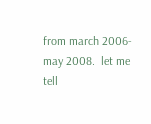from march 2006-may 2008.  let me tell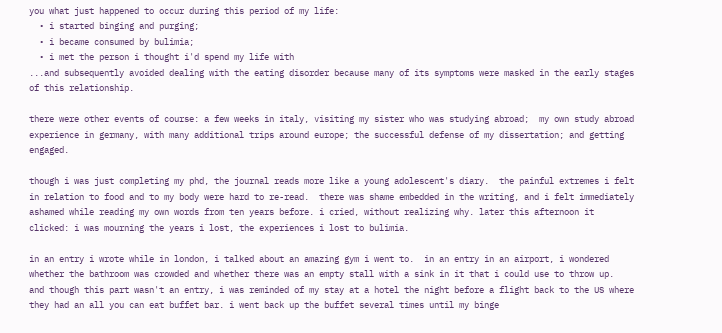you what just happened to occur during this period of my life:
  • i started binging and purging;
  • i became consumed by bulimia;
  • i met the person i thought i'd spend my life with
...and subsequently avoided dealing with the eating disorder because many of its symptoms were masked in the early stages of this relationship.

there were other events of course: a few weeks in italy, visiting my sister who was studying abroad;  my own study abroad experience in germany, with many additional trips around europe; the successful defense of my dissertation; and getting engaged.

though i was just completing my phd, the journal reads more like a young adolescent's diary.  the painful extremes i felt in relation to food and to my body were hard to re-read.  there was shame embedded in the writing, and i felt immediately ashamed while reading my own words from ten years before. i cried, without realizing why. later this afternoon it clicked: i was mourning the years i lost, the experiences i lost to bulimia.

in an entry i wrote while in london, i talked about an amazing gym i went to.  in an entry in an airport, i wondered whether the bathroom was crowded and whether there was an empty stall with a sink in it that i could use to throw up.  and though this part wasn't an entry, i was reminded of my stay at a hotel the night before a flight back to the US where they had an all you can eat buffet bar. i went back up the buffet several times until my binge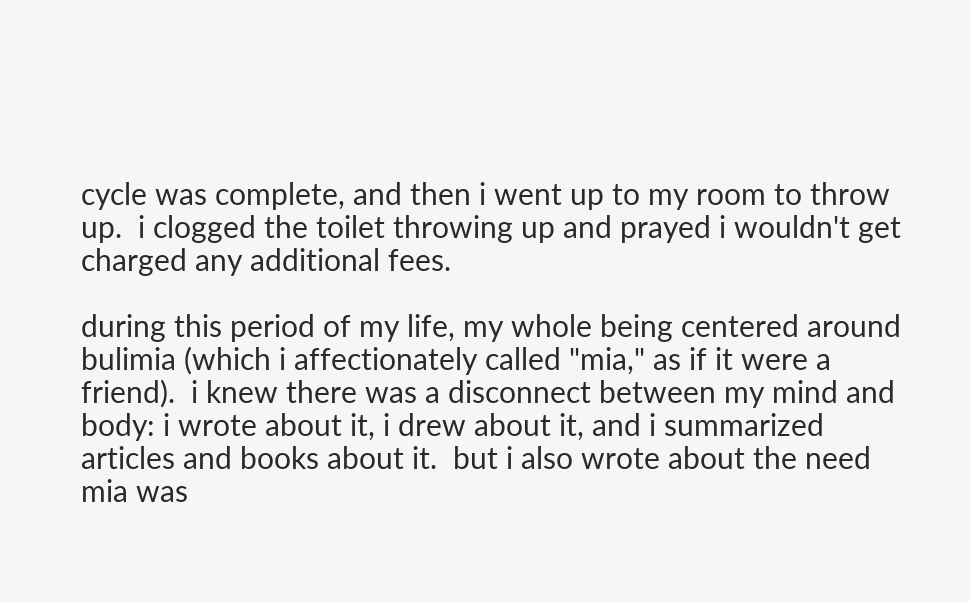cycle was complete, and then i went up to my room to throw up.  i clogged the toilet throwing up and prayed i wouldn't get charged any additional fees.

during this period of my life, my whole being centered around bulimia (which i affectionately called "mia," as if it were a friend).  i knew there was a disconnect between my mind and body: i wrote about it, i drew about it, and i summarized articles and books about it.  but i also wrote about the need mia was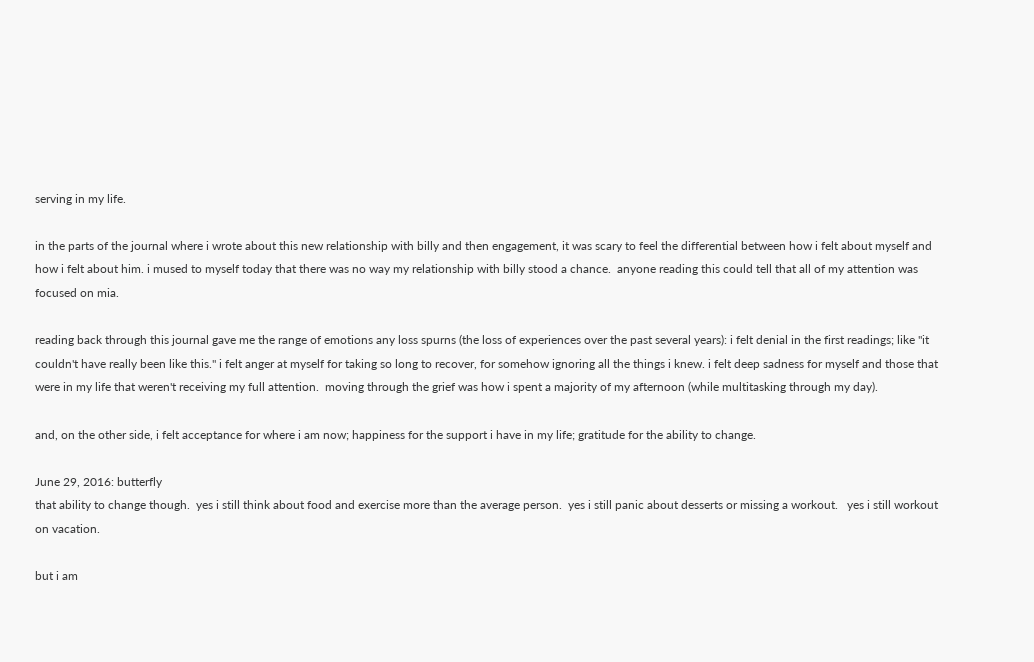serving in my life.

in the parts of the journal where i wrote about this new relationship with billy and then engagement, it was scary to feel the differential between how i felt about myself and how i felt about him. i mused to myself today that there was no way my relationship with billy stood a chance.  anyone reading this could tell that all of my attention was focused on mia.

reading back through this journal gave me the range of emotions any loss spurns (the loss of experiences over the past several years): i felt denial in the first readings; like "it couldn't have really been like this." i felt anger at myself for taking so long to recover, for somehow ignoring all the things i knew. i felt deep sadness for myself and those that were in my life that weren't receiving my full attention.  moving through the grief was how i spent a majority of my afternoon (while multitasking through my day).

and, on the other side, i felt acceptance for where i am now; happiness for the support i have in my life; gratitude for the ability to change.

June 29, 2016: butterfly
that ability to change though.  yes i still think about food and exercise more than the average person.  yes i still panic about desserts or missing a workout.   yes i still workout on vacation.

but i am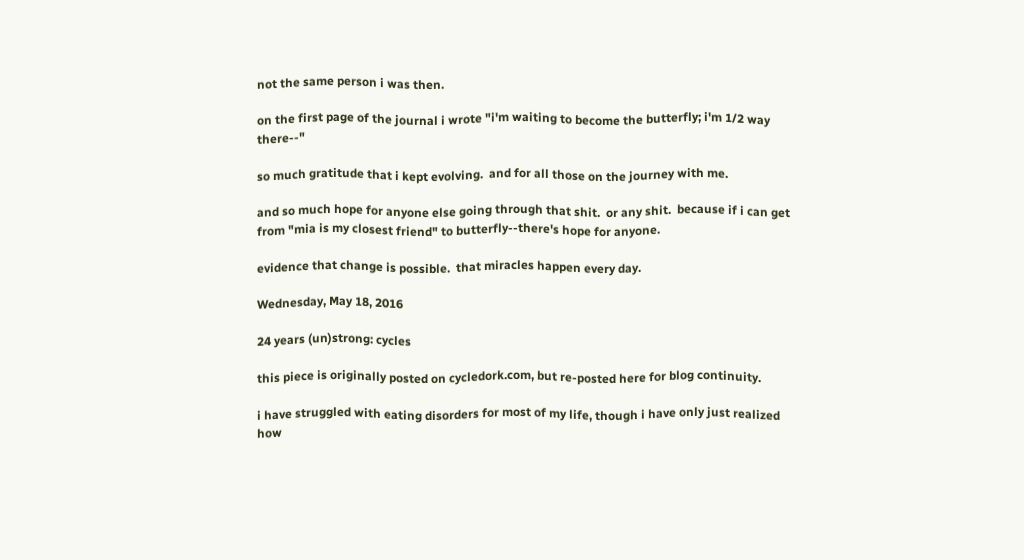not the same person i was then.

on the first page of the journal i wrote "i'm waiting to become the butterfly; i'm 1/2 way there--"

so much gratitude that i kept evolving.  and for all those on the journey with me.

and so much hope for anyone else going through that shit.  or any shit.  because if i can get from "mia is my closest friend" to butterfly--there's hope for anyone.

evidence that change is possible.  that miracles happen every day.

Wednesday, May 18, 2016

24 years (un)strong: cycles

this piece is originally posted on cycledork.com, but re-posted here for blog continuity.

i have struggled with eating disorders for most of my life, though i have only just realized how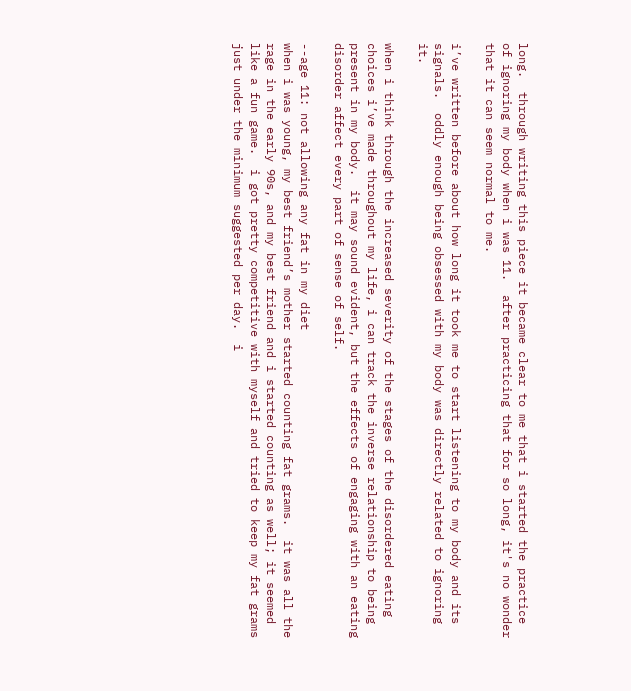long.  through writing this piece it became clear to me that i started the practice of ignoring my body when i was 11.  after practicing that for so long, it's no wonder that it can seem normal to me.

i’ve written before about how long it took me to start listening to my body and its signals.  oddly enough being obsessed with my body was directly related to ignoring it.

when i think through the increased severity of the stages of the disordered eating choices i’ve made throughout my life, i can track the inverse relationship to being present in my body.  it may sound evident, but the effects of engaging with an eating disorder affect every part of sense of self.

--age 11: not allowing any fat in my diet
when i was young, my best friend’s mother started counting fat grams.  it was all the rage in the early 90s, and my best friend and i started counting as well; it seemed like a fun game.  i got pretty competitive with myself and tried to keep my fat grams just under the minimum suggested per day.  i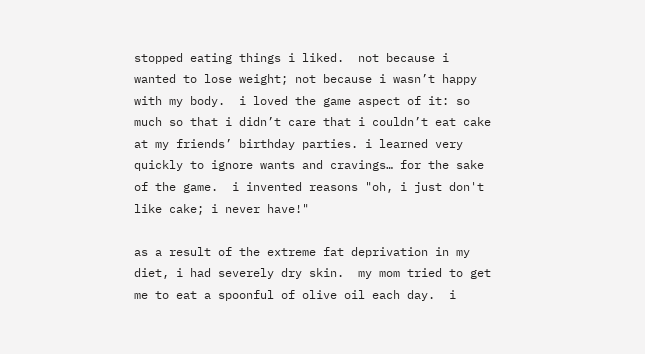stopped eating things i liked.  not because i wanted to lose weight; not because i wasn’t happy with my body.  i loved the game aspect of it: so much so that i didn’t care that i couldn’t eat cake at my friends’ birthday parties. i learned very quickly to ignore wants and cravings… for the sake of the game.  i invented reasons "oh, i just don't like cake; i never have!"

as a result of the extreme fat deprivation in my diet, i had severely dry skin.  my mom tried to get me to eat a spoonful of olive oil each day.  i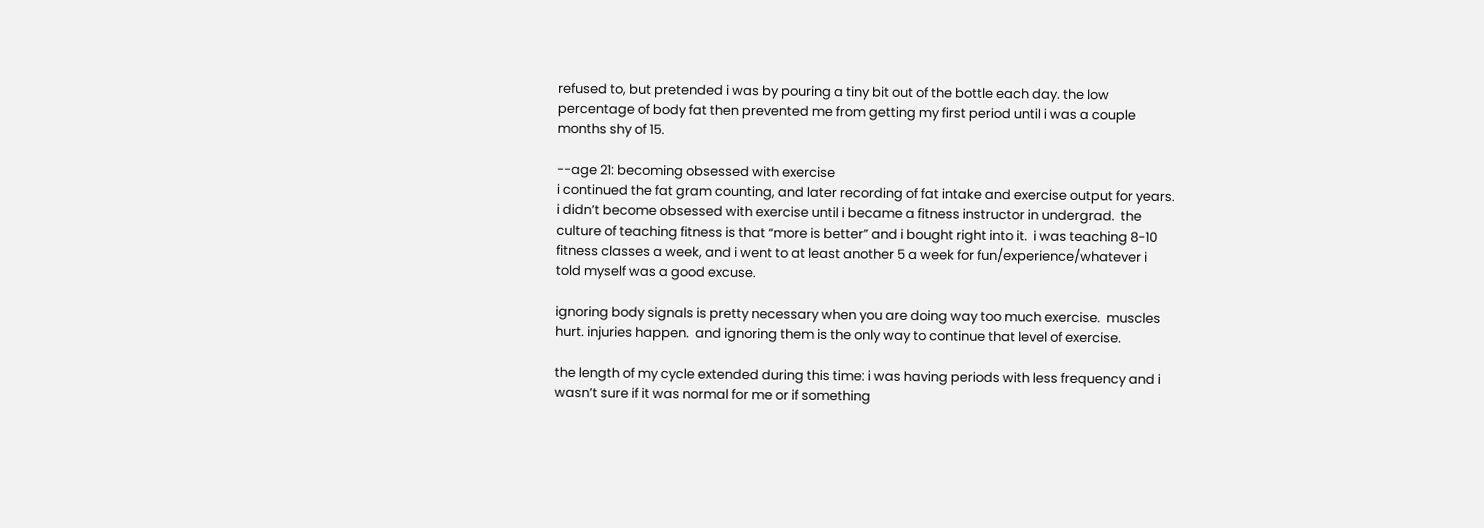refused to, but pretended i was by pouring a tiny bit out of the bottle each day. the low percentage of body fat then prevented me from getting my first period until i was a couple months shy of 15.

--age 21: becoming obsessed with exercise
i continued the fat gram counting, and later recording of fat intake and exercise output for years.  i didn’t become obsessed with exercise until i became a fitness instructor in undergrad.  the culture of teaching fitness is that “more is better” and i bought right into it.  i was teaching 8-10 fitness classes a week, and i went to at least another 5 a week for fun/experience/whatever i told myself was a good excuse.

ignoring body signals is pretty necessary when you are doing way too much exercise.  muscles hurt. injuries happen.  and ignoring them is the only way to continue that level of exercise.

the length of my cycle extended during this time: i was having periods with less frequency and i wasn’t sure if it was normal for me or if something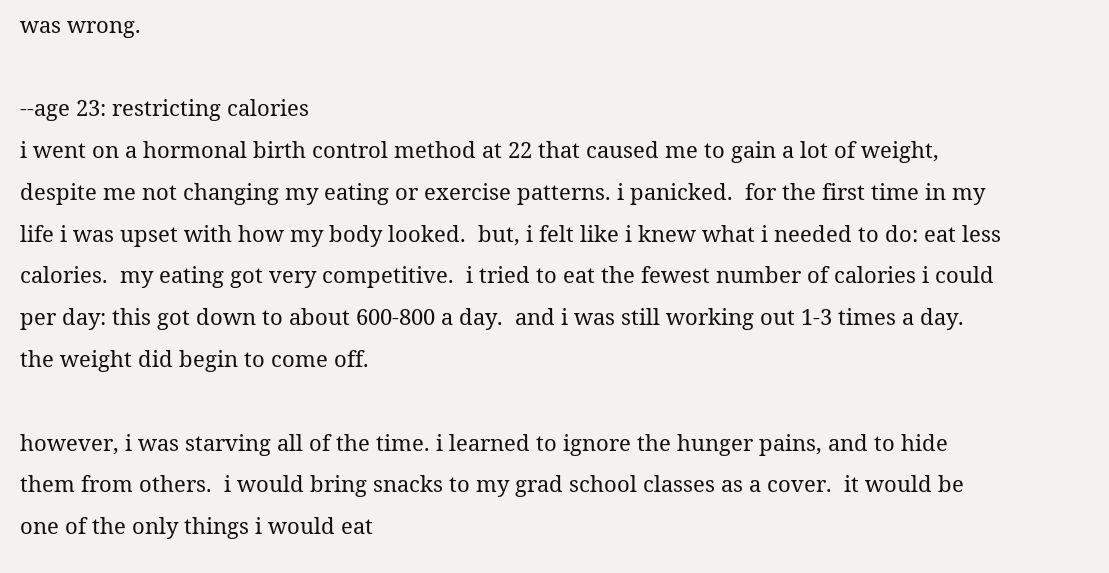was wrong.

--age 23: restricting calories
i went on a hormonal birth control method at 22 that caused me to gain a lot of weight, despite me not changing my eating or exercise patterns. i panicked.  for the first time in my life i was upset with how my body looked.  but, i felt like i knew what i needed to do: eat less calories.  my eating got very competitive.  i tried to eat the fewest number of calories i could per day: this got down to about 600-800 a day.  and i was still working out 1-3 times a day.  the weight did begin to come off.

however, i was starving all of the time. i learned to ignore the hunger pains, and to hide them from others.  i would bring snacks to my grad school classes as a cover.  it would be one of the only things i would eat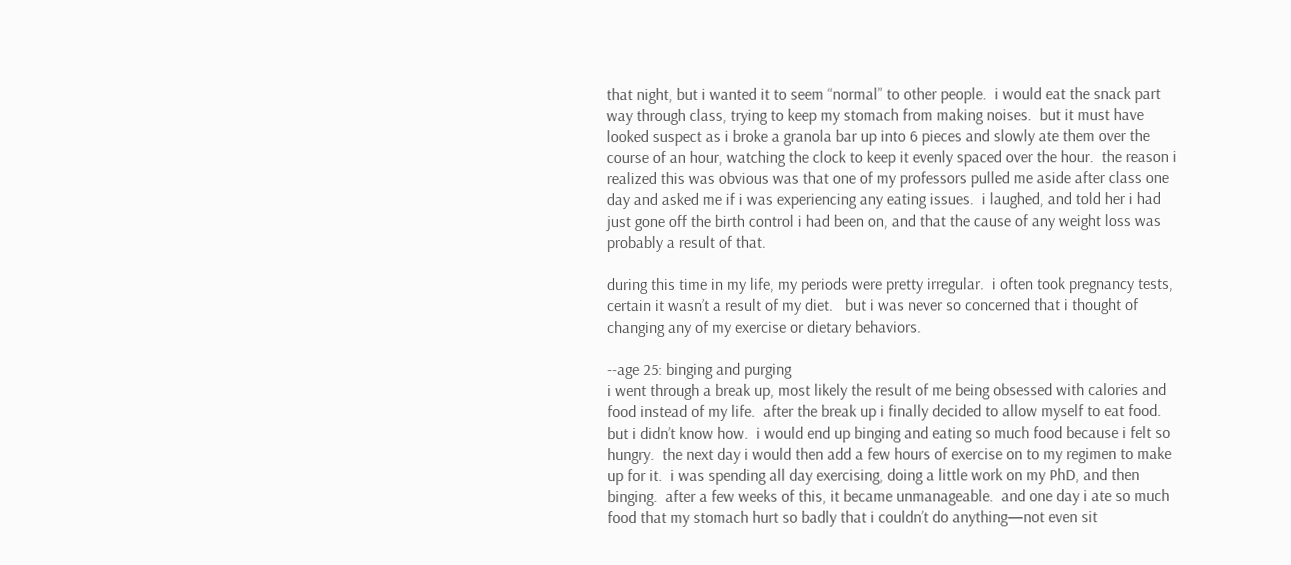that night, but i wanted it to seem “normal” to other people.  i would eat the snack part way through class, trying to keep my stomach from making noises.  but it must have looked suspect as i broke a granola bar up into 6 pieces and slowly ate them over the course of an hour, watching the clock to keep it evenly spaced over the hour.  the reason i realized this was obvious was that one of my professors pulled me aside after class one day and asked me if i was experiencing any eating issues.  i laughed, and told her i had just gone off the birth control i had been on, and that the cause of any weight loss was probably a result of that.

during this time in my life, my periods were pretty irregular.  i often took pregnancy tests, certain it wasn’t a result of my diet.   but i was never so concerned that i thought of changing any of my exercise or dietary behaviors.

--age 25: binging and purging
i went through a break up, most likely the result of me being obsessed with calories and food instead of my life.  after the break up i finally decided to allow myself to eat food.  but i didn’t know how.  i would end up binging and eating so much food because i felt so hungry.  the next day i would then add a few hours of exercise on to my regimen to make up for it.  i was spending all day exercising, doing a little work on my PhD, and then binging.  after a few weeks of this, it became unmanageable.  and one day i ate so much food that my stomach hurt so badly that i couldn’t do anything—not even sit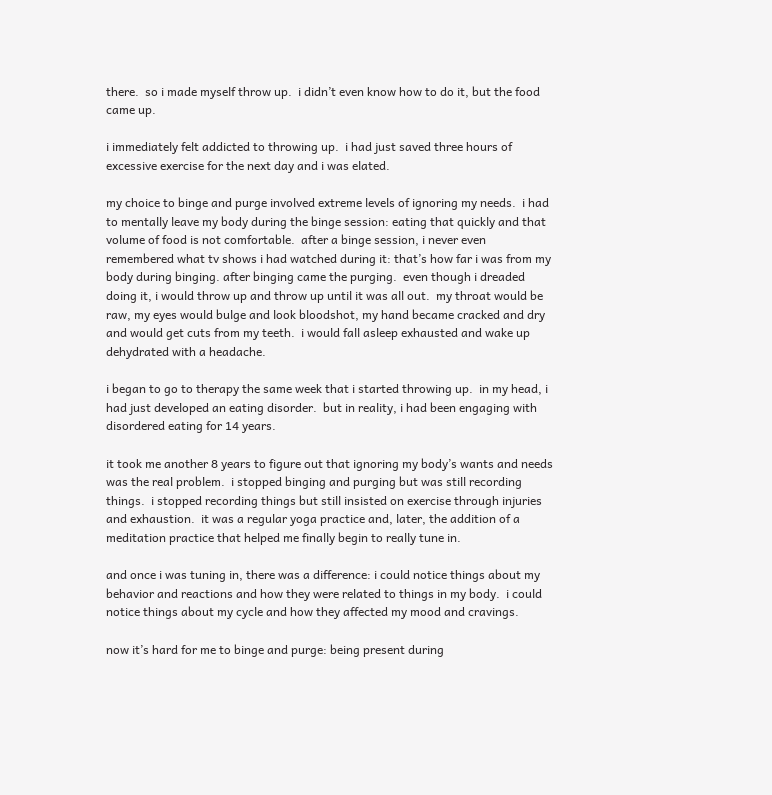there.  so i made myself throw up.  i didn’t even know how to do it, but the food came up.

i immediately felt addicted to throwing up.  i had just saved three hours of excessive exercise for the next day and i was elated.

my choice to binge and purge involved extreme levels of ignoring my needs.  i had to mentally leave my body during the binge session: eating that quickly and that volume of food is not comfortable.  after a binge session, i never even remembered what tv shows i had watched during it: that’s how far i was from my body during binging. after binging came the purging.  even though i dreaded doing it, i would throw up and throw up until it was all out.  my throat would be raw, my eyes would bulge and look bloodshot, my hand became cracked and dry and would get cuts from my teeth.  i would fall asleep exhausted and wake up dehydrated with a headache.

i began to go to therapy the same week that i started throwing up.  in my head, i had just developed an eating disorder.  but in reality, i had been engaging with disordered eating for 14 years.

it took me another 8 years to figure out that ignoring my body’s wants and needs was the real problem.  i stopped binging and purging but was still recording things.  i stopped recording things but still insisted on exercise through injuries and exhaustion.  it was a regular yoga practice and, later, the addition of a meditation practice that helped me finally begin to really tune in.

and once i was tuning in, there was a difference: i could notice things about my behavior and reactions and how they were related to things in my body.  i could notice things about my cycle and how they affected my mood and cravings.

now it’s hard for me to binge and purge: being present during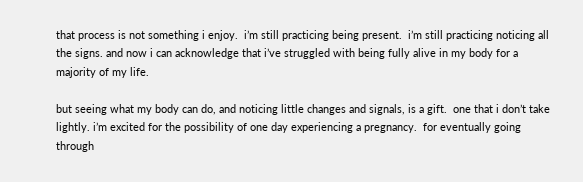that process is not something i enjoy.  i’m still practicing being present.  i’m still practicing noticing all the signs. and now i can acknowledge that i’ve struggled with being fully alive in my body for a majority of my life.

but seeing what my body can do, and noticing little changes and signals, is a gift.  one that i don’t take lightly. i’m excited for the possibility of one day experiencing a pregnancy.  for eventually going through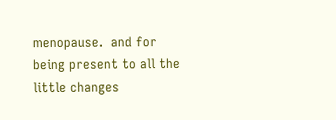menopause.  and for being present to all the little changes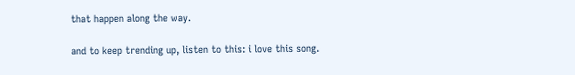that happen along the way.

and to keep trending up, listen to this: i love this song.